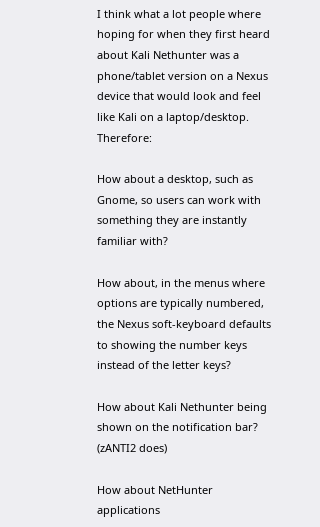I think what a lot people where hoping for when they first heard about Kali Nethunter was a phone/tablet version on a Nexus device that would look and feel like Kali on a laptop/desktop. Therefore:

How about a desktop, such as Gnome, so users can work with something they are instantly familiar with?

How about, in the menus where options are typically numbered, the Nexus soft-keyboard defaults to showing the number keys instead of the letter keys?

How about Kali Nethunter being shown on the notification bar? (zANTI2 does)

How about NetHunter applications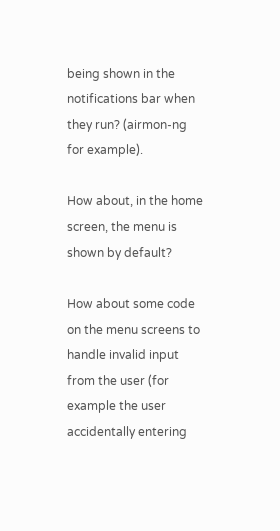being shown in the notifications bar when they run? (airmon-ng for example).

How about, in the home screen, the menu is shown by default?

How about some code on the menu screens to handle invalid input from the user (for example the user accidentally entering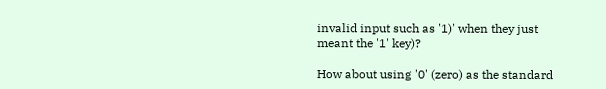invalid input such as '1)' when they just meant the '1' key)?

How about using '0' (zero) as the standard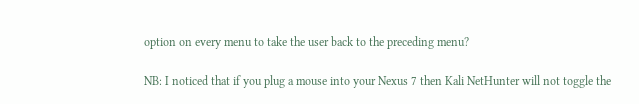option on every menu to take the user back to the preceding menu?

NB: I noticed that if you plug a mouse into your Nexus 7 then Kali NetHunter will not toggle the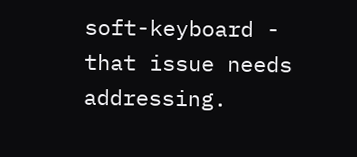soft-keyboard - that issue needs addressing.